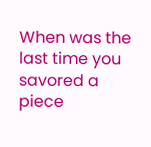When was the last time you savored a piece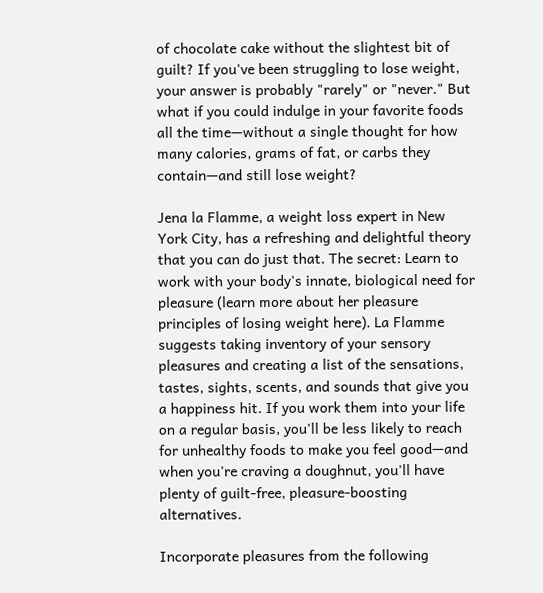of chocolate cake without the slightest bit of guilt? If you've been struggling to lose weight, your answer is probably "rarely" or "never." But what if you could indulge in your favorite foods all the time—without a single thought for how many calories, grams of fat, or carbs they contain—and still lose weight?

Jena la Flamme, a weight loss expert in New York City, has a refreshing and delightful theory that you can do just that. The secret: Learn to work with your body's innate, biological need for pleasure (learn more about her pleasure principles of losing weight here). La Flamme suggests taking inventory of your sensory pleasures and creating a list of the sensations, tastes, sights, scents, and sounds that give you a happiness hit. If you work them into your life on a regular basis, you'll be less likely to reach for unhealthy foods to make you feel good—and when you're craving a doughnut, you'll have plenty of guilt-free, pleasure-boosting alternatives.

Incorporate pleasures from the following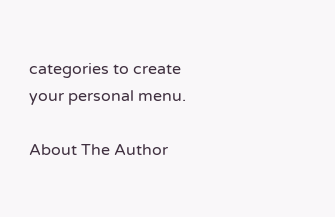categories to create your personal menu.

About The Author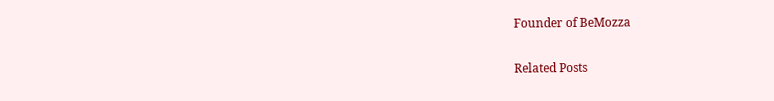Founder of BeMozza

Related Posts